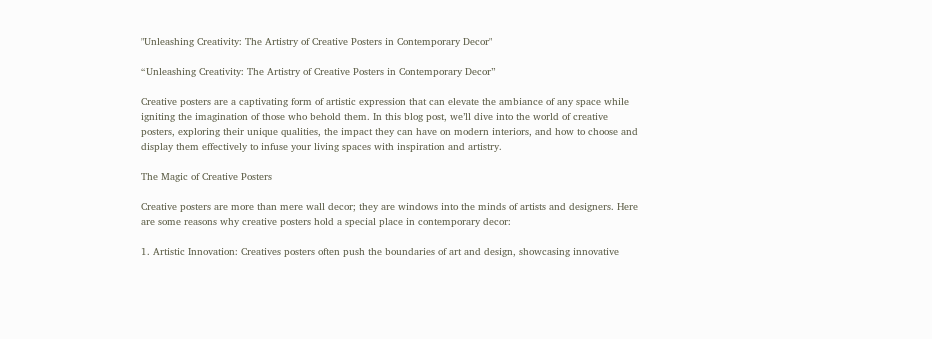"Unleashing Creativity: The Artistry of Creative Posters in Contemporary Decor"

“Unleashing Creativity: The Artistry of Creative Posters in Contemporary Decor”

Creative posters are a captivating form of artistic expression that can elevate the ambiance of any space while igniting the imagination of those who behold them. In this blog post, we’ll dive into the world of creative posters, exploring their unique qualities, the impact they can have on modern interiors, and how to choose and display them effectively to infuse your living spaces with inspiration and artistry.

The Magic of Creative Posters

Creative posters are more than mere wall decor; they are windows into the minds of artists and designers. Here are some reasons why creative posters hold a special place in contemporary decor:

1. Artistic Innovation: Creatives posters often push the boundaries of art and design, showcasing innovative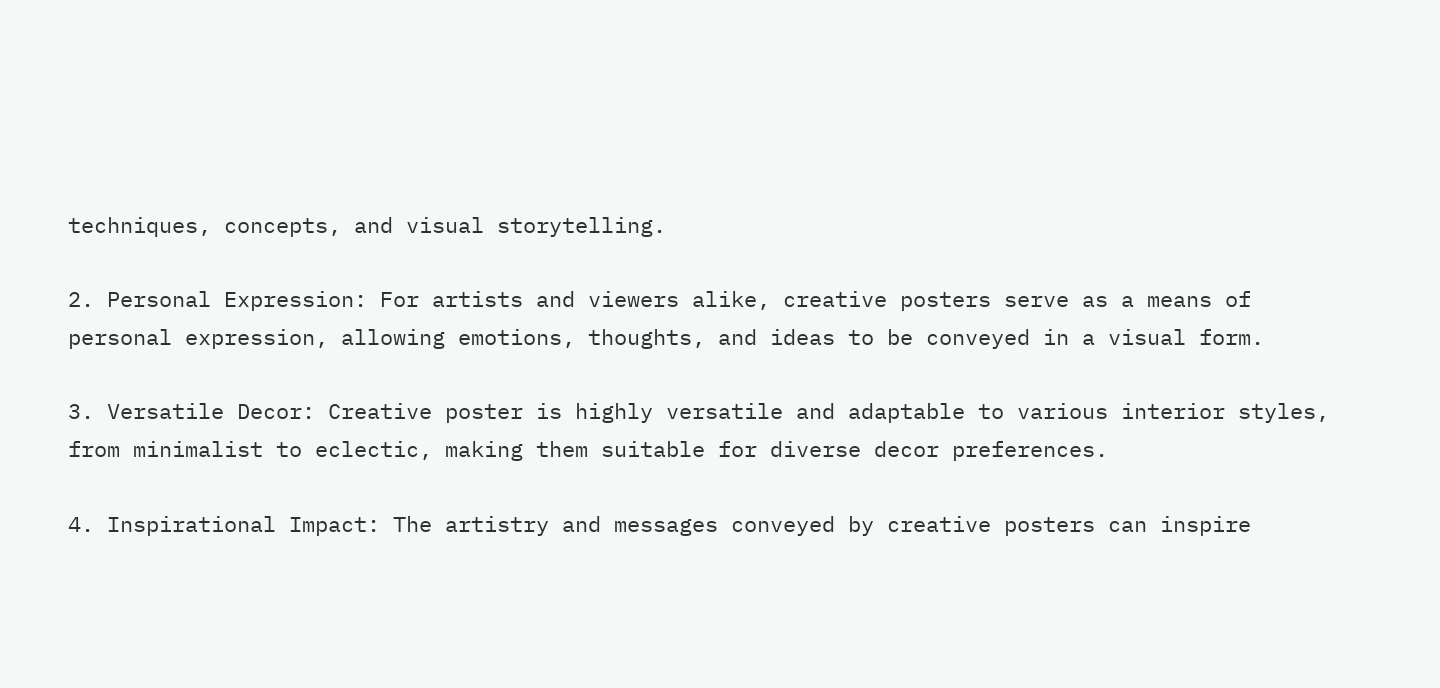techniques, concepts, and visual storytelling.

2. Personal Expression: For artists and viewers alike, creative posters serve as a means of personal expression, allowing emotions, thoughts, and ideas to be conveyed in a visual form.

3. Versatile Decor: Creative poster is highly versatile and adaptable to various interior styles, from minimalist to eclectic, making them suitable for diverse decor preferences.

4. Inspirational Impact: The artistry and messages conveyed by creative posters can inspire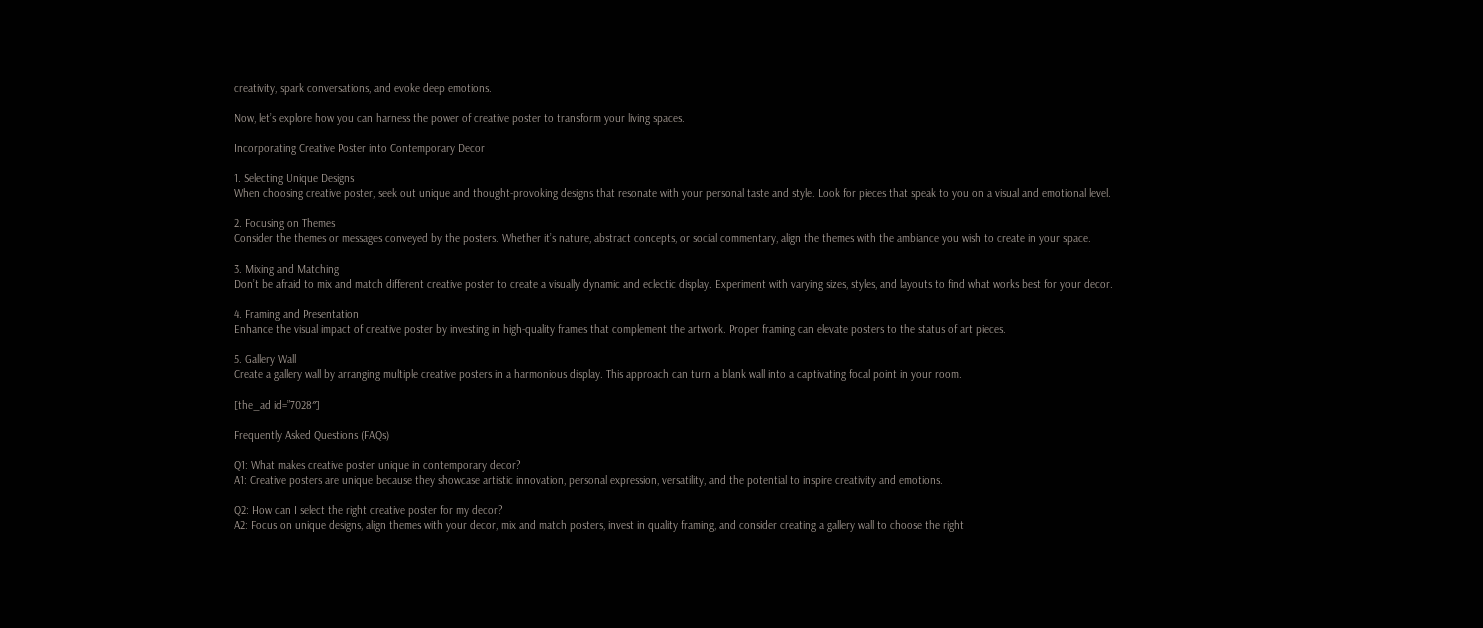creativity, spark conversations, and evoke deep emotions.

Now, let’s explore how you can harness the power of creative poster to transform your living spaces.

Incorporating Creative Poster into Contemporary Decor

1. Selecting Unique Designs
When choosing creative poster, seek out unique and thought-provoking designs that resonate with your personal taste and style. Look for pieces that speak to you on a visual and emotional level.

2. Focusing on Themes
Consider the themes or messages conveyed by the posters. Whether it’s nature, abstract concepts, or social commentary, align the themes with the ambiance you wish to create in your space.

3. Mixing and Matching
Don’t be afraid to mix and match different creative poster to create a visually dynamic and eclectic display. Experiment with varying sizes, styles, and layouts to find what works best for your decor.

4. Framing and Presentation
Enhance the visual impact of creative poster by investing in high-quality frames that complement the artwork. Proper framing can elevate posters to the status of art pieces.

5. Gallery Wall
Create a gallery wall by arranging multiple creative posters in a harmonious display. This approach can turn a blank wall into a captivating focal point in your room.

[the_ad id=”7028″]

Frequently Asked Questions (FAQs)

Q1: What makes creative poster unique in contemporary decor?
A1: Creative posters are unique because they showcase artistic innovation, personal expression, versatility, and the potential to inspire creativity and emotions.

Q2: How can I select the right creative poster for my decor?
A2: Focus on unique designs, align themes with your decor, mix and match posters, invest in quality framing, and consider creating a gallery wall to choose the right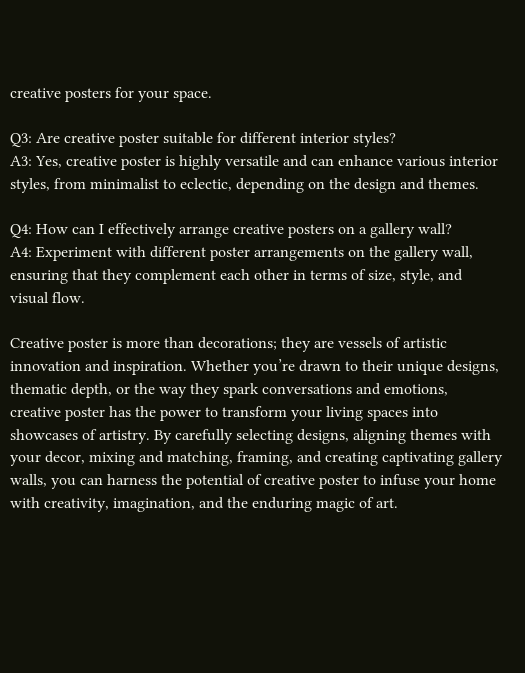creative posters for your space.

Q3: Are creative poster suitable for different interior styles?
A3: Yes, creative poster is highly versatile and can enhance various interior styles, from minimalist to eclectic, depending on the design and themes.

Q4: How can I effectively arrange creative posters on a gallery wall?
A4: Experiment with different poster arrangements on the gallery wall, ensuring that they complement each other in terms of size, style, and visual flow.

Creative poster is more than decorations; they are vessels of artistic innovation and inspiration. Whether you’re drawn to their unique designs, thematic depth, or the way they spark conversations and emotions, creative poster has the power to transform your living spaces into showcases of artistry. By carefully selecting designs, aligning themes with your decor, mixing and matching, framing, and creating captivating gallery walls, you can harness the potential of creative poster to infuse your home with creativity, imagination, and the enduring magic of art.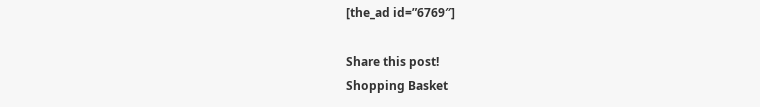[the_ad id=”6769″]

Share this post!
Shopping Basket